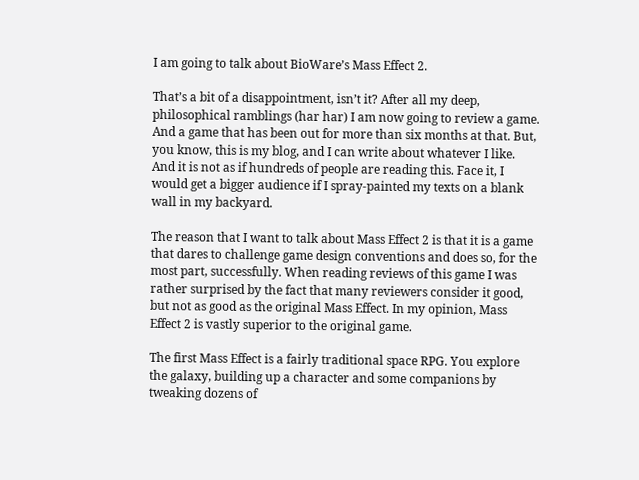I am going to talk about BioWare’s Mass Effect 2.

That’s a bit of a disappointment, isn’t it? After all my deep, philosophical ramblings (har har) I am now going to review a game. And a game that has been out for more than six months at that. But, you know, this is my blog, and I can write about whatever I like. And it is not as if hundreds of people are reading this. Face it, I would get a bigger audience if I spray-painted my texts on a blank wall in my backyard.

The reason that I want to talk about Mass Effect 2 is that it is a game that dares to challenge game design conventions and does so, for the most part, successfully. When reading reviews of this game I was rather surprised by the fact that many reviewers consider it good, but not as good as the original Mass Effect. In my opinion, Mass Effect 2 is vastly superior to the original game.

The first Mass Effect is a fairly traditional space RPG. You explore the galaxy, building up a character and some companions by tweaking dozens of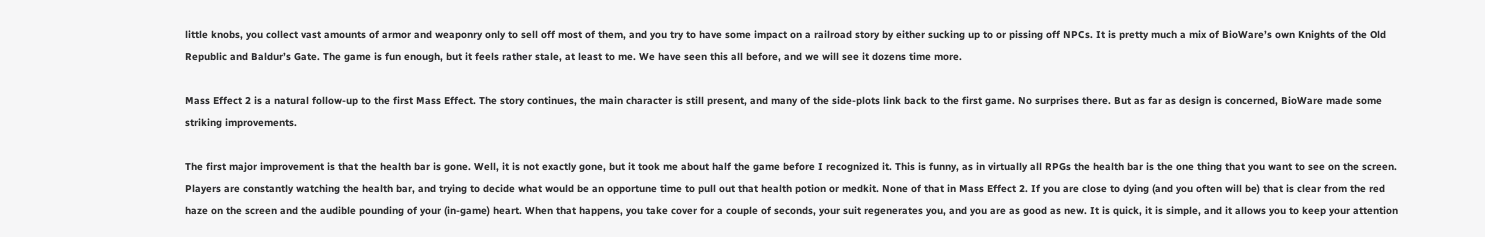little knobs, you collect vast amounts of armor and weaponry only to sell off most of them, and you try to have some impact on a railroad story by either sucking up to or pissing off NPCs. It is pretty much a mix of BioWare’s own Knights of the Old Republic and Baldur’s Gate. The game is fun enough, but it feels rather stale, at least to me. We have seen this all before, and we will see it dozens time more.

Mass Effect 2 is a natural follow-up to the first Mass Effect. The story continues, the main character is still present, and many of the side-plots link back to the first game. No surprises there. But as far as design is concerned, BioWare made some striking improvements.

The first major improvement is that the health bar is gone. Well, it is not exactly gone, but it took me about half the game before I recognized it. This is funny, as in virtually all RPGs the health bar is the one thing that you want to see on the screen. Players are constantly watching the health bar, and trying to decide what would be an opportune time to pull out that health potion or medkit. None of that in Mass Effect 2. If you are close to dying (and you often will be) that is clear from the red haze on the screen and the audible pounding of your (in-game) heart. When that happens, you take cover for a couple of seconds, your suit regenerates you, and you are as good as new. It is quick, it is simple, and it allows you to keep your attention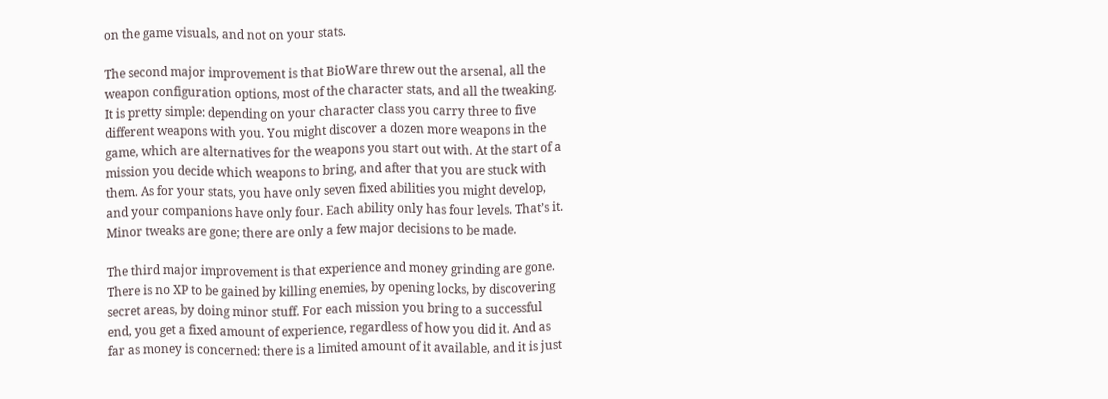on the game visuals, and not on your stats.

The second major improvement is that BioWare threw out the arsenal, all the weapon configuration options, most of the character stats, and all the tweaking. It is pretty simple: depending on your character class you carry three to five different weapons with you. You might discover a dozen more weapons in the game, which are alternatives for the weapons you start out with. At the start of a mission you decide which weapons to bring, and after that you are stuck with them. As for your stats, you have only seven fixed abilities you might develop, and your companions have only four. Each ability only has four levels. That’s it. Minor tweaks are gone; there are only a few major decisions to be made.

The third major improvement is that experience and money grinding are gone. There is no XP to be gained by killing enemies, by opening locks, by discovering secret areas, by doing minor stuff. For each mission you bring to a successful end, you get a fixed amount of experience, regardless of how you did it. And as far as money is concerned: there is a limited amount of it available, and it is just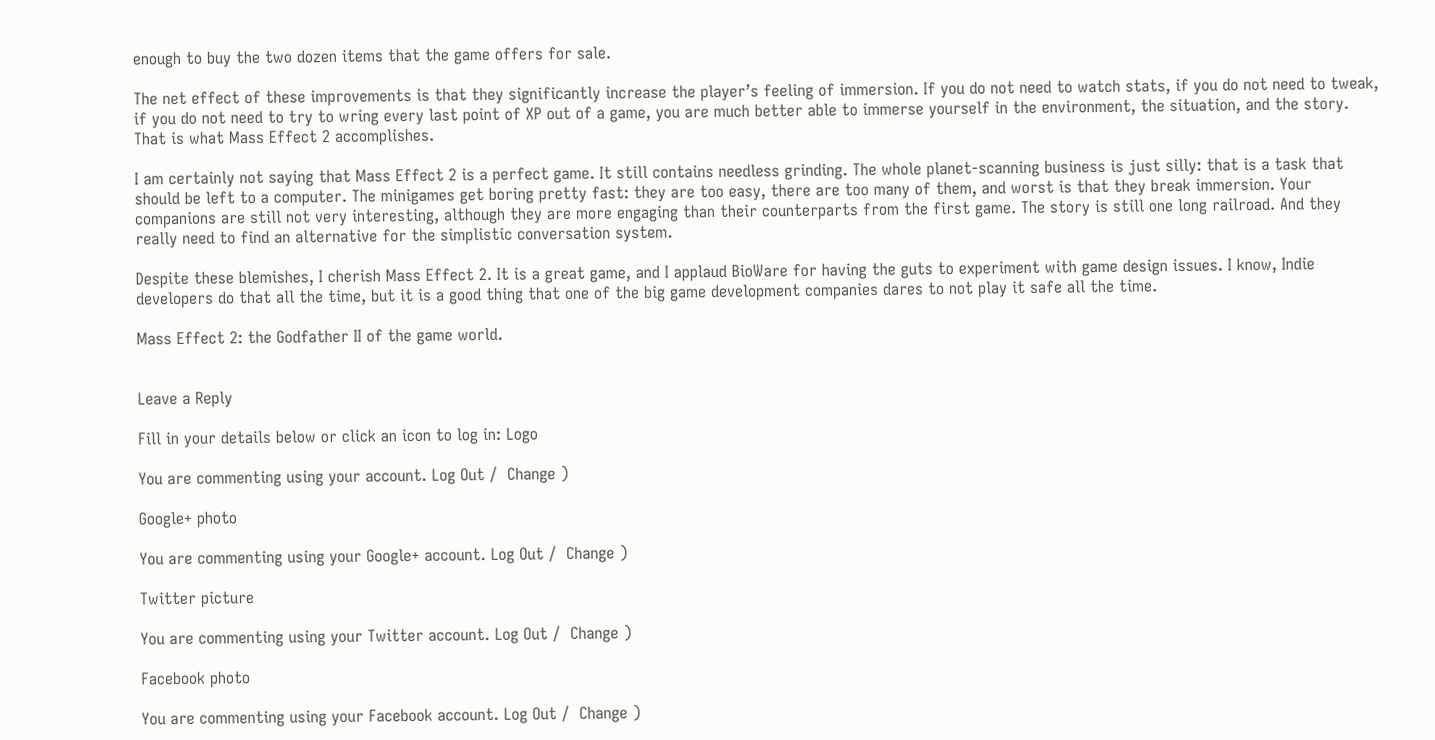enough to buy the two dozen items that the game offers for sale.

The net effect of these improvements is that they significantly increase the player’s feeling of immersion. If you do not need to watch stats, if you do not need to tweak, if you do not need to try to wring every last point of XP out of a game, you are much better able to immerse yourself in the environment, the situation, and the story. That is what Mass Effect 2 accomplishes.

I am certainly not saying that Mass Effect 2 is a perfect game. It still contains needless grinding. The whole planet-scanning business is just silly: that is a task that should be left to a computer. The minigames get boring pretty fast: they are too easy, there are too many of them, and worst is that they break immersion. Your companions are still not very interesting, although they are more engaging than their counterparts from the first game. The story is still one long railroad. And they really need to find an alternative for the simplistic conversation system.

Despite these blemishes, I cherish Mass Effect 2. It is a great game, and I applaud BioWare for having the guts to experiment with game design issues. I know, Indie developers do that all the time, but it is a good thing that one of the big game development companies dares to not play it safe all the time.

Mass Effect 2: the Godfather II of the game world.


Leave a Reply

Fill in your details below or click an icon to log in: Logo

You are commenting using your account. Log Out /  Change )

Google+ photo

You are commenting using your Google+ account. Log Out /  Change )

Twitter picture

You are commenting using your Twitter account. Log Out /  Change )

Facebook photo

You are commenting using your Facebook account. Log Out /  Change )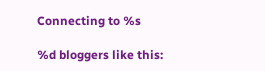Connecting to %s

%d bloggers like this: